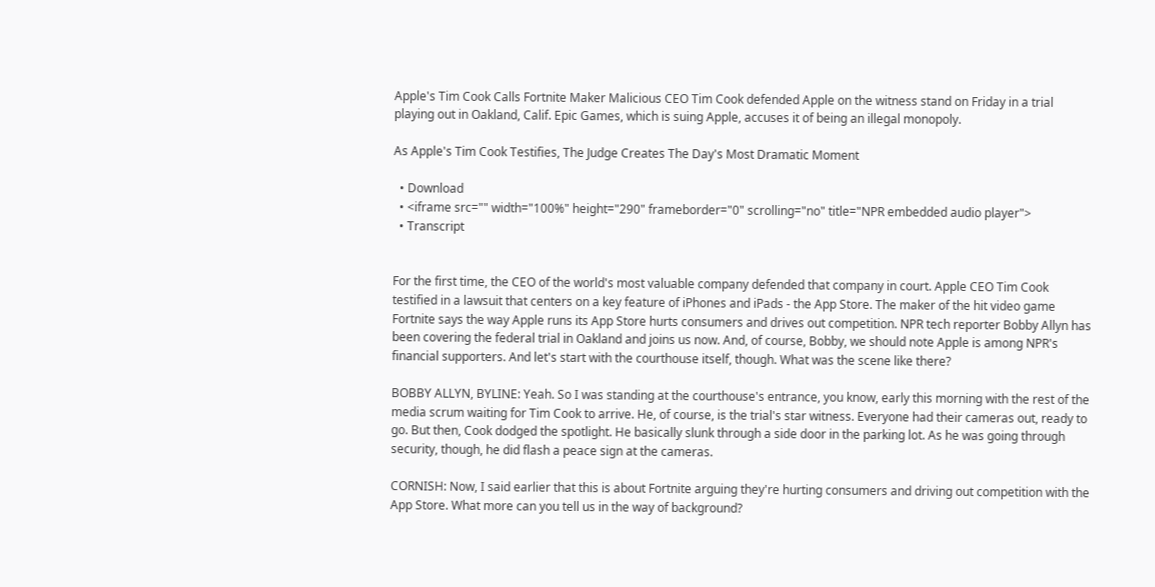Apple's Tim Cook Calls Fortnite Maker Malicious CEO Tim Cook defended Apple on the witness stand on Friday in a trial playing out in Oakland, Calif. Epic Games, which is suing Apple, accuses it of being an illegal monopoly.

As Apple's Tim Cook Testifies, The Judge Creates The Day's Most Dramatic Moment

  • Download
  • <iframe src="" width="100%" height="290" frameborder="0" scrolling="no" title="NPR embedded audio player">
  • Transcript


For the first time, the CEO of the world's most valuable company defended that company in court. Apple CEO Tim Cook testified in a lawsuit that centers on a key feature of iPhones and iPads - the App Store. The maker of the hit video game Fortnite says the way Apple runs its App Store hurts consumers and drives out competition. NPR tech reporter Bobby Allyn has been covering the federal trial in Oakland and joins us now. And, of course, Bobby, we should note Apple is among NPR's financial supporters. And let's start with the courthouse itself, though. What was the scene like there?

BOBBY ALLYN, BYLINE: Yeah. So I was standing at the courthouse's entrance, you know, early this morning with the rest of the media scrum waiting for Tim Cook to arrive. He, of course, is the trial's star witness. Everyone had their cameras out, ready to go. But then, Cook dodged the spotlight. He basically slunk through a side door in the parking lot. As he was going through security, though, he did flash a peace sign at the cameras.

CORNISH: Now, I said earlier that this is about Fortnite arguing they're hurting consumers and driving out competition with the App Store. What more can you tell us in the way of background?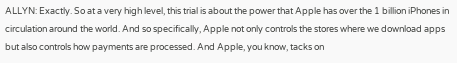ALLYN: Exactly. So at a very high level, this trial is about the power that Apple has over the 1 billion iPhones in circulation around the world. And so specifically, Apple not only controls the stores where we download apps but also controls how payments are processed. And Apple, you know, tacks on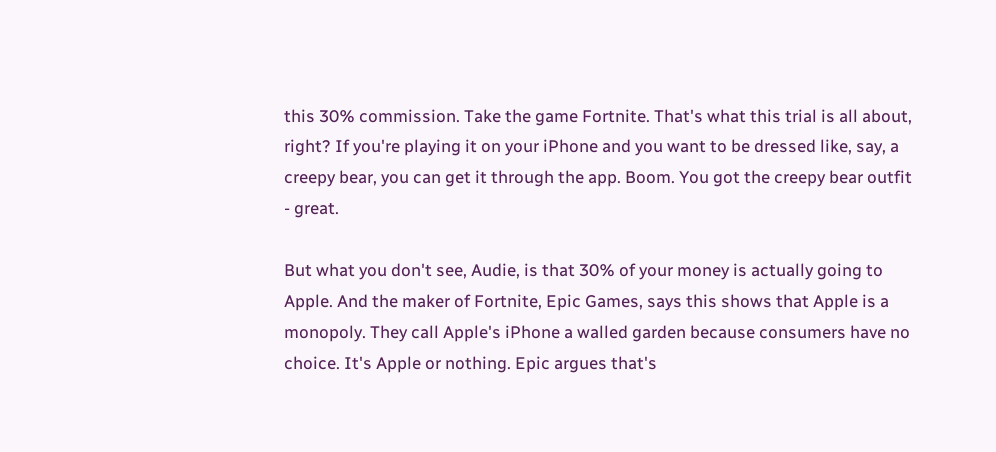this 30% commission. Take the game Fortnite. That's what this trial is all about, right? If you're playing it on your iPhone and you want to be dressed like, say, a creepy bear, you can get it through the app. Boom. You got the creepy bear outfit - great.

But what you don't see, Audie, is that 30% of your money is actually going to Apple. And the maker of Fortnite, Epic Games, says this shows that Apple is a monopoly. They call Apple's iPhone a walled garden because consumers have no choice. It's Apple or nothing. Epic argues that's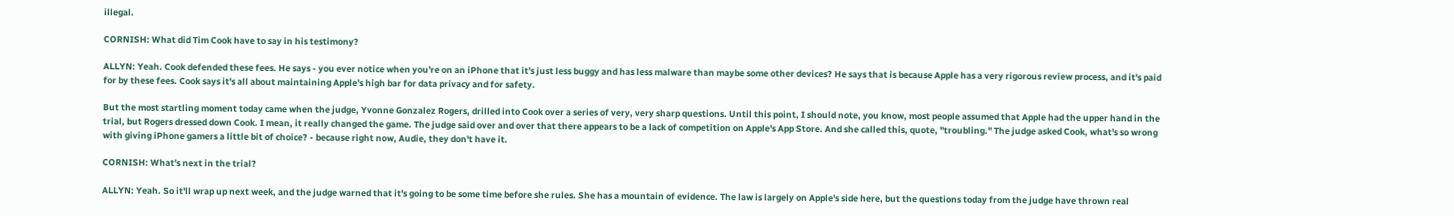illegal.

CORNISH: What did Tim Cook have to say in his testimony?

ALLYN: Yeah. Cook defended these fees. He says - you ever notice when you're on an iPhone that it's just less buggy and has less malware than maybe some other devices? He says that is because Apple has a very rigorous review process, and it's paid for by these fees. Cook says it's all about maintaining Apple's high bar for data privacy and for safety.

But the most startling moment today came when the judge, Yvonne Gonzalez Rogers, drilled into Cook over a series of very, very sharp questions. Until this point, I should note, you know, most people assumed that Apple had the upper hand in the trial, but Rogers dressed down Cook. I mean, it really changed the game. The judge said over and over that there appears to be a lack of competition on Apple's App Store. And she called this, quote, "troubling." The judge asked Cook, what's so wrong with giving iPhone gamers a little bit of choice? - because right now, Audie, they don't have it.

CORNISH: What's next in the trial?

ALLYN: Yeah. So it'll wrap up next week, and the judge warned that it's going to be some time before she rules. She has a mountain of evidence. The law is largely on Apple's side here, but the questions today from the judge have thrown real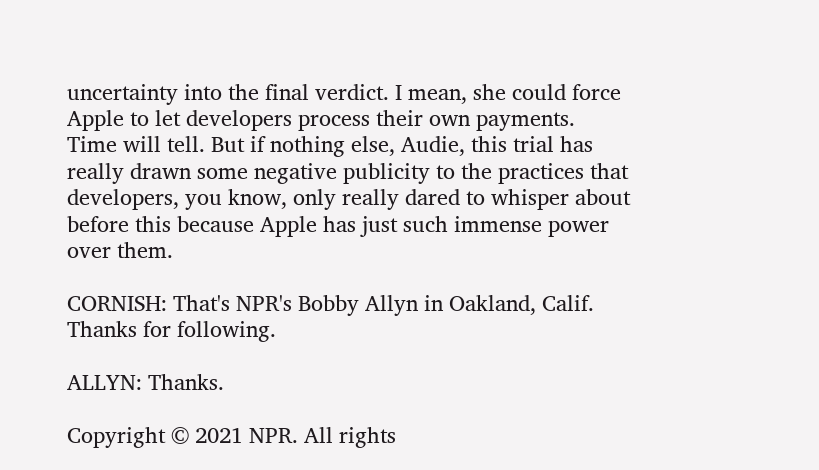uncertainty into the final verdict. I mean, she could force Apple to let developers process their own payments. Time will tell. But if nothing else, Audie, this trial has really drawn some negative publicity to the practices that developers, you know, only really dared to whisper about before this because Apple has just such immense power over them.

CORNISH: That's NPR's Bobby Allyn in Oakland, Calif. Thanks for following.

ALLYN: Thanks.

Copyright © 2021 NPR. All rights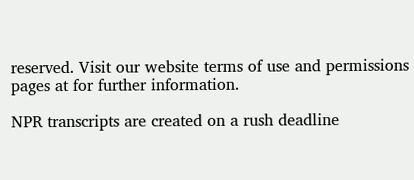reserved. Visit our website terms of use and permissions pages at for further information.

NPR transcripts are created on a rush deadline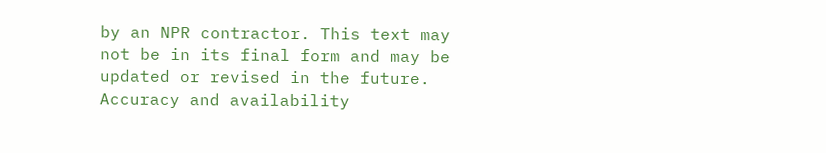by an NPR contractor. This text may not be in its final form and may be updated or revised in the future. Accuracy and availability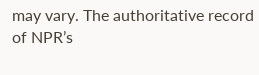may vary. The authoritative record of NPR’s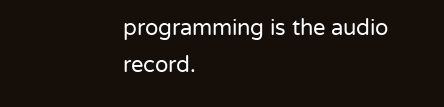programming is the audio record.